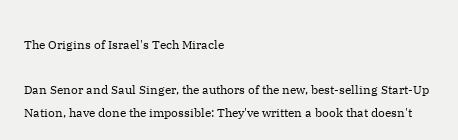The Origins of Israel's Tech Miracle

Dan Senor and Saul Singer, the authors of the new, best-selling Start-Up Nation, have done the impossible: They've written a book that doesn't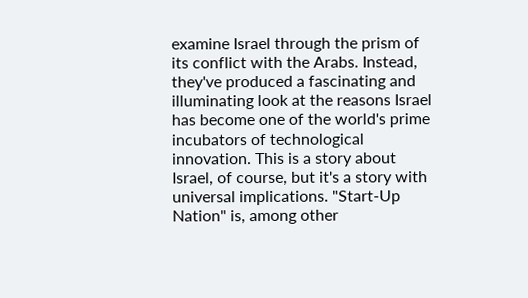examine Israel through the prism of its conflict with the Arabs. Instead, they've produced a fascinating and illuminating look at the reasons Israel has become one of the world's prime incubators of technological innovation. This is a story about Israel, of course, but it's a story with universal implications. "Start-Up Nation" is, among other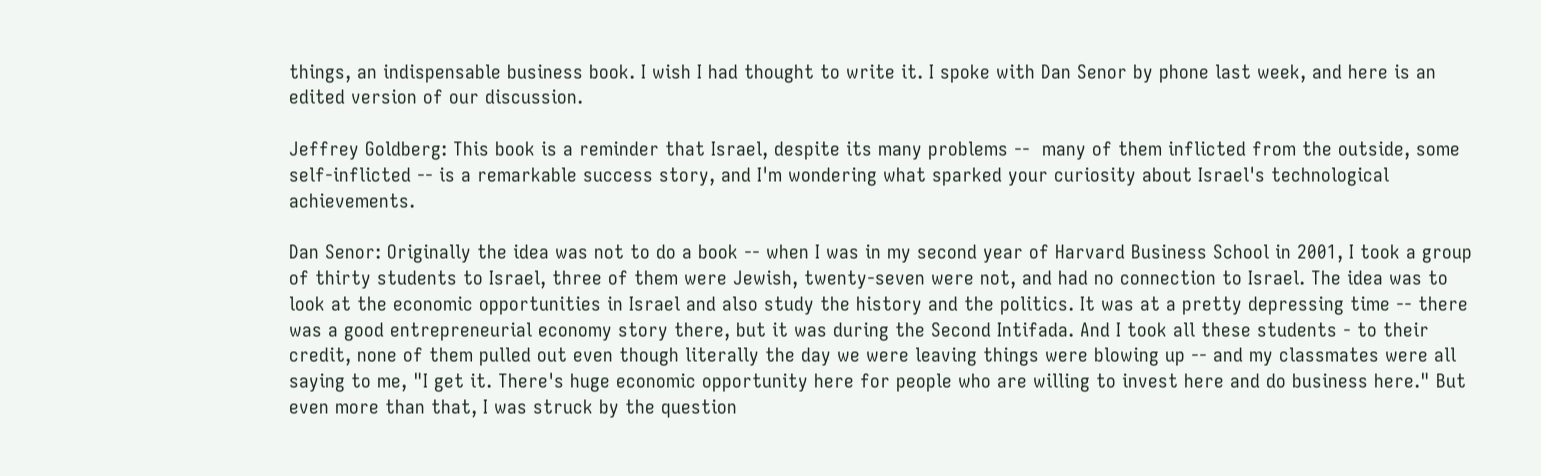things, an indispensable business book. I wish I had thought to write it. I spoke with Dan Senor by phone last week, and here is an edited version of our discussion.

Jeffrey Goldberg: This book is a reminder that Israel, despite its many problems --  many of them inflicted from the outside, some self-inflicted -- is a remarkable success story, and I'm wondering what sparked your curiosity about Israel's technological achievements.

Dan Senor: Originally the idea was not to do a book -- when I was in my second year of Harvard Business School in 2001, I took a group of thirty students to Israel, three of them were Jewish, twenty-seven were not, and had no connection to Israel. The idea was to look at the economic opportunities in Israel and also study the history and the politics. It was at a pretty depressing time -- there was a good entrepreneurial economy story there, but it was during the Second Intifada. And I took all these students - to their credit, none of them pulled out even though literally the day we were leaving things were blowing up -- and my classmates were all saying to me, "I get it. There's huge economic opportunity here for people who are willing to invest here and do business here." But even more than that, I was struck by the question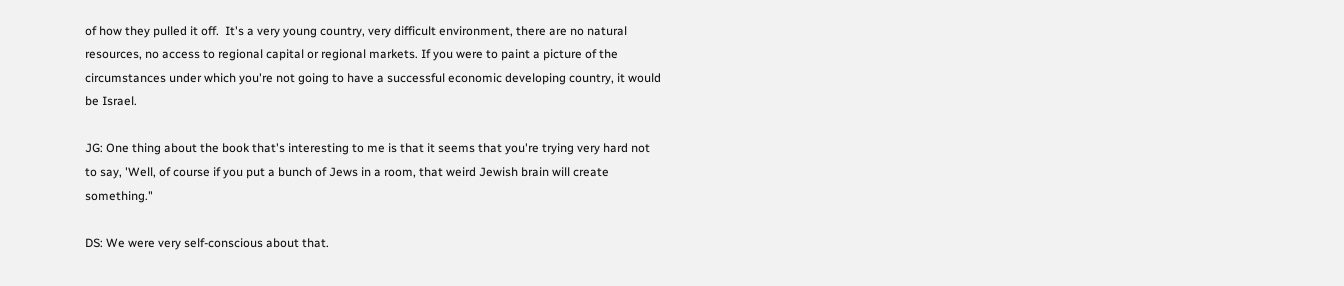of how they pulled it off.  It's a very young country, very difficult environment, there are no natural resources, no access to regional capital or regional markets. If you were to paint a picture of the circumstances under which you're not going to have a successful economic developing country, it would be Israel.

JG: One thing about the book that's interesting to me is that it seems that you're trying very hard not to say, 'Well, of course if you put a bunch of Jews in a room, that weird Jewish brain will create something."

DS: We were very self-conscious about that.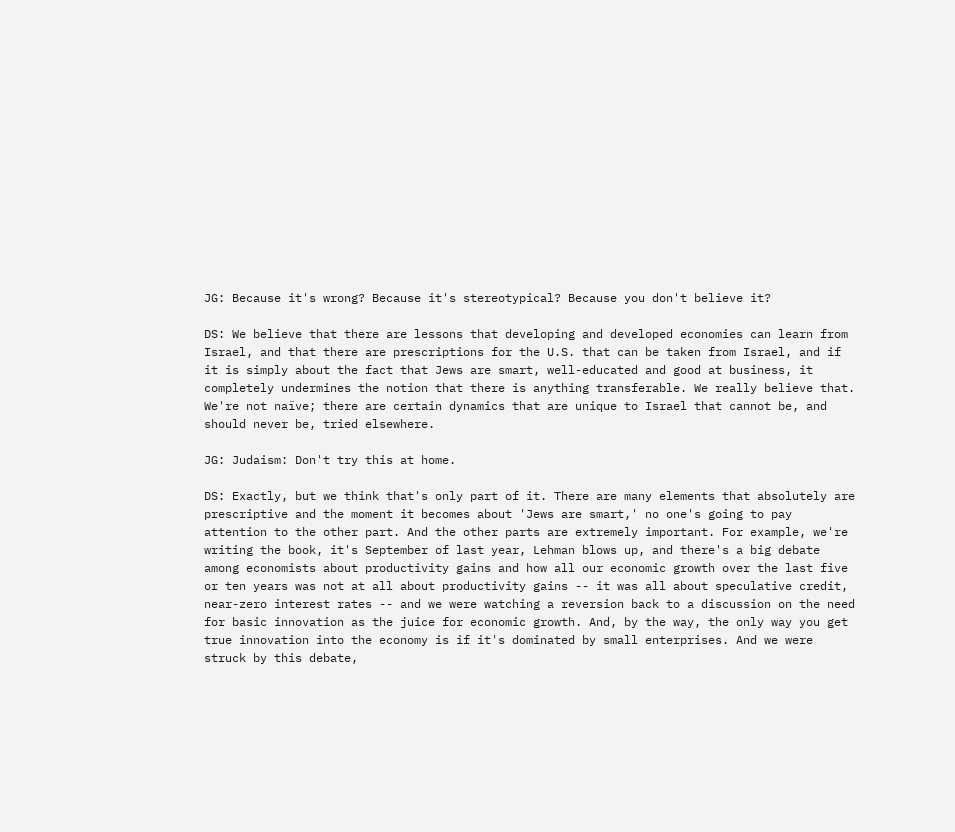JG: Because it's wrong? Because it's stereotypical? Because you don't believe it?

DS: We believe that there are lessons that developing and developed economies can learn from Israel, and that there are prescriptions for the U.S. that can be taken from Israel, and if it is simply about the fact that Jews are smart, well-educated and good at business, it completely undermines the notion that there is anything transferable. We really believe that. We're not naïve; there are certain dynamics that are unique to Israel that cannot be, and should never be, tried elsewhere.

JG: Judaism: Don't try this at home.

DS: Exactly, but we think that's only part of it. There are many elements that absolutely are prescriptive and the moment it becomes about 'Jews are smart,' no one's going to pay attention to the other part. And the other parts are extremely important. For example, we're writing the book, it's September of last year, Lehman blows up, and there's a big debate among economists about productivity gains and how all our economic growth over the last five or ten years was not at all about productivity gains -- it was all about speculative credit, near-zero interest rates -- and we were watching a reversion back to a discussion on the need for basic innovation as the juice for economic growth. And, by the way, the only way you get true innovation into the economy is if it's dominated by small enterprises. And we were struck by this debate,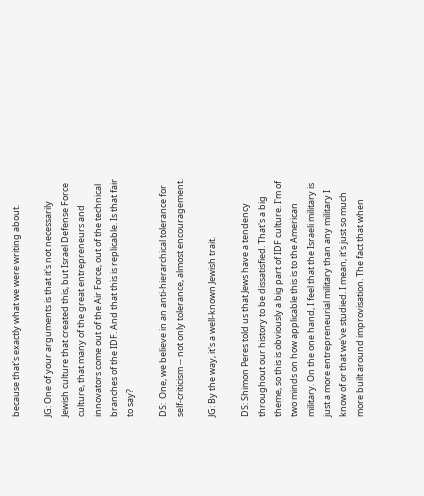because that's exactly what we were writing about.

JG: One of your arguments is that it's not necessarily Jewish culture that created this, but Israel Defense Force culture, that many of the great entrepreneurs and innovators come out of the Air Force, out of the technical branches of the IDF. And that this is replicable. Is that fair to say?

DS:  One, we believe in an anti-hierarchical tolerance for self-criticism -- not only tolerance, almost encouragement.

JG: By the way, it's a well-known Jewish trait.

DS: Shimon Peres told us that Jews have a tendency throughout our history to be dissatisfied. That's a big theme, so this is obviously a big part of IDF culture. I'm of two minds on how applicable this is to the American military. On the one hand, I feel that the Israeli military is just a more entrepreneurial military than any military I know of or that we've studied. I mean, it's just so much more built around improvisation. The fact that when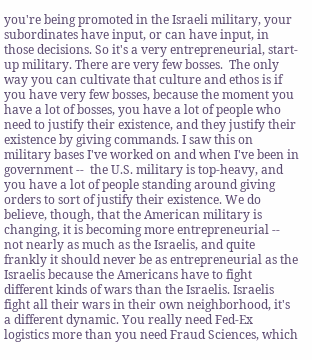you're being promoted in the Israeli military, your subordinates have input, or can have input, in those decisions. So it's a very entrepreneurial, start-up military. There are very few bosses.  The only way you can cultivate that culture and ethos is if you have very few bosses, because the moment you have a lot of bosses, you have a lot of people who need to justify their existence, and they justify their existence by giving commands. I saw this on military bases I've worked on and when I've been in government --  the U.S. military is top-heavy, and you have a lot of people standing around giving orders to sort of justify their existence. We do believe, though, that the American military is changing, it is becoming more entrepreneurial -- not nearly as much as the Israelis, and quite frankly it should never be as entrepreneurial as the Israelis because the Americans have to fight different kinds of wars than the Israelis. Israelis fight all their wars in their own neighborhood, it's a different dynamic. You really need Fed-Ex logistics more than you need Fraud Sciences, which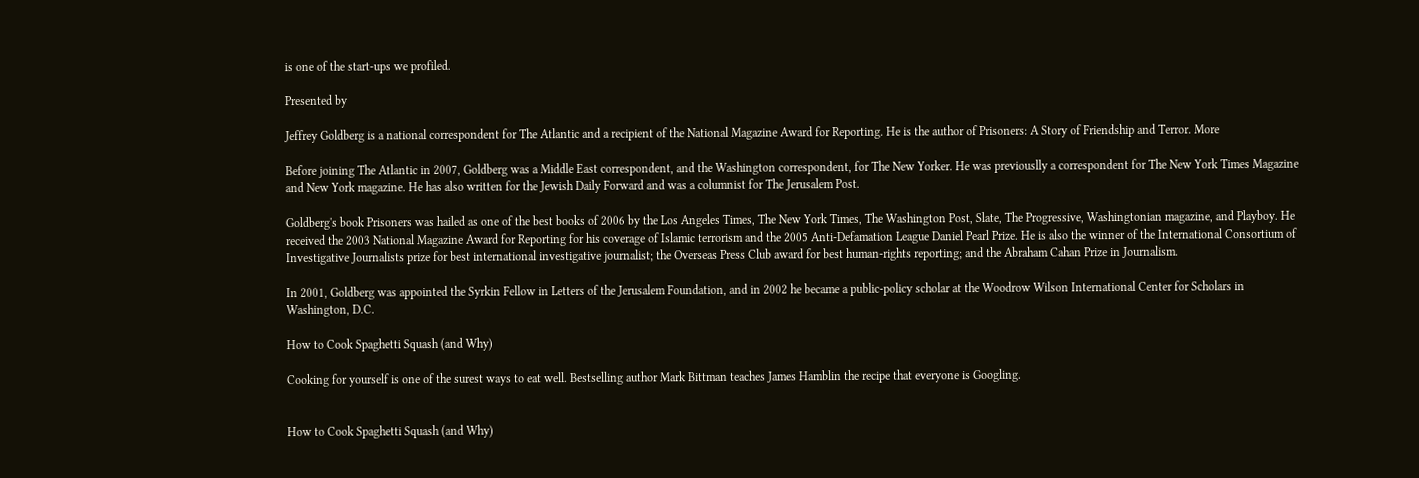is one of the start-ups we profiled.

Presented by

Jeffrey Goldberg is a national correspondent for The Atlantic and a recipient of the National Magazine Award for Reporting. He is the author of Prisoners: A Story of Friendship and Terror. More

Before joining The Atlantic in 2007, Goldberg was a Middle East correspondent, and the Washington correspondent, for The New Yorker. He was previouslly a correspondent for The New York Times Magazine and New York magazine. He has also written for the Jewish Daily Forward and was a columnist for The Jerusalem Post.

Goldberg's book Prisoners was hailed as one of the best books of 2006 by the Los Angeles Times, The New York Times, The Washington Post, Slate, The Progressive, Washingtonian magazine, and Playboy. He received the 2003 National Magazine Award for Reporting for his coverage of Islamic terrorism and the 2005 Anti-Defamation League Daniel Pearl Prize. He is also the winner of the International Consortium of Investigative Journalists prize for best international investigative journalist; the Overseas Press Club award for best human-rights reporting; and the Abraham Cahan Prize in Journalism.

In 2001, Goldberg was appointed the Syrkin Fellow in Letters of the Jerusalem Foundation, and in 2002 he became a public-policy scholar at the Woodrow Wilson International Center for Scholars in Washington, D.C.

How to Cook Spaghetti Squash (and Why)

Cooking for yourself is one of the surest ways to eat well. Bestselling author Mark Bittman teaches James Hamblin the recipe that everyone is Googling.


How to Cook Spaghetti Squash (and Why)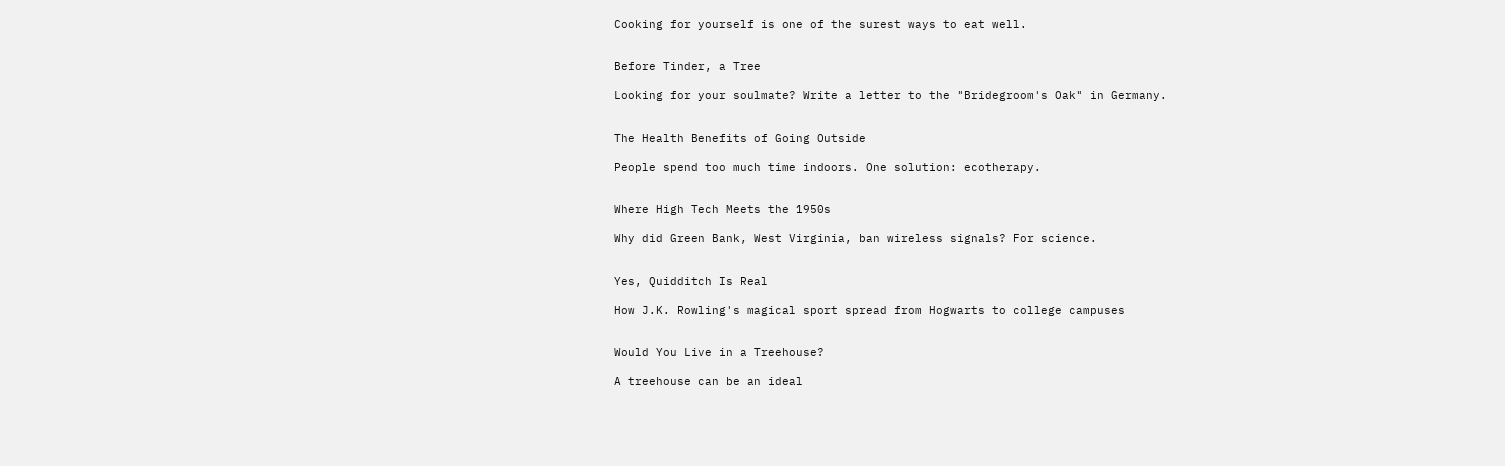Cooking for yourself is one of the surest ways to eat well.


Before Tinder, a Tree

Looking for your soulmate? Write a letter to the "Bridegroom's Oak" in Germany.


The Health Benefits of Going Outside

People spend too much time indoors. One solution: ecotherapy.


Where High Tech Meets the 1950s

Why did Green Bank, West Virginia, ban wireless signals? For science.


Yes, Quidditch Is Real

How J.K. Rowling's magical sport spread from Hogwarts to college campuses


Would You Live in a Treehouse?

A treehouse can be an ideal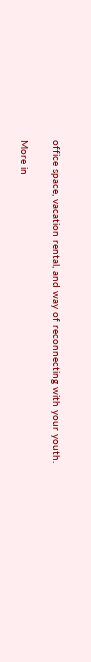office space, vacation rental, and way of reconnecting with your youth.

More in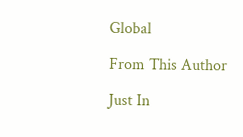Global

From This Author

Just In